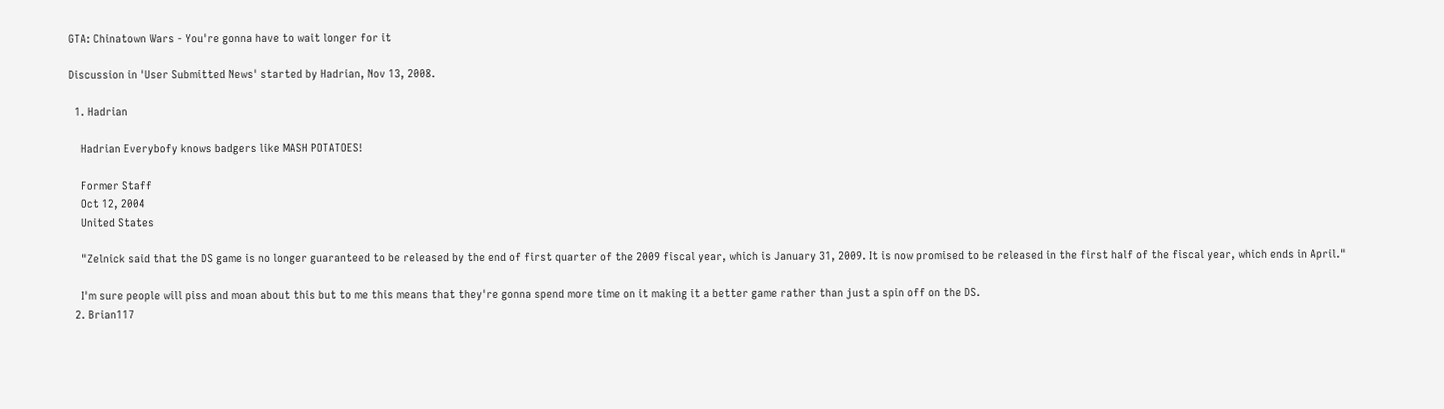GTA: Chinatown Wars - You're gonna have to wait longer for it

Discussion in 'User Submitted News' started by Hadrian, Nov 13, 2008.

  1. Hadrian

    Hadrian Everybofy knows badgers like MASH POTATOES!

    Former Staff
    Oct 12, 2004
    United States

    "Zelnick said that the DS game is no longer guaranteed to be released by the end of first quarter of the 2009 fiscal year, which is January 31, 2009. It is now promised to be released in the first half of the fiscal year, which ends in April."

    I'm sure people will piss and moan about this but to me this means that they're gonna spend more time on it making it a better game rather than just a spin off on the DS.
  2. Brian117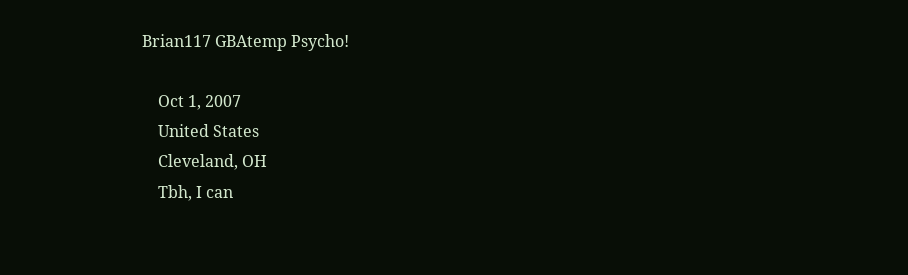Brian117 GBAtemp Psycho!

    Oct 1, 2007
    United States
    Cleveland, OH
    Tbh, I can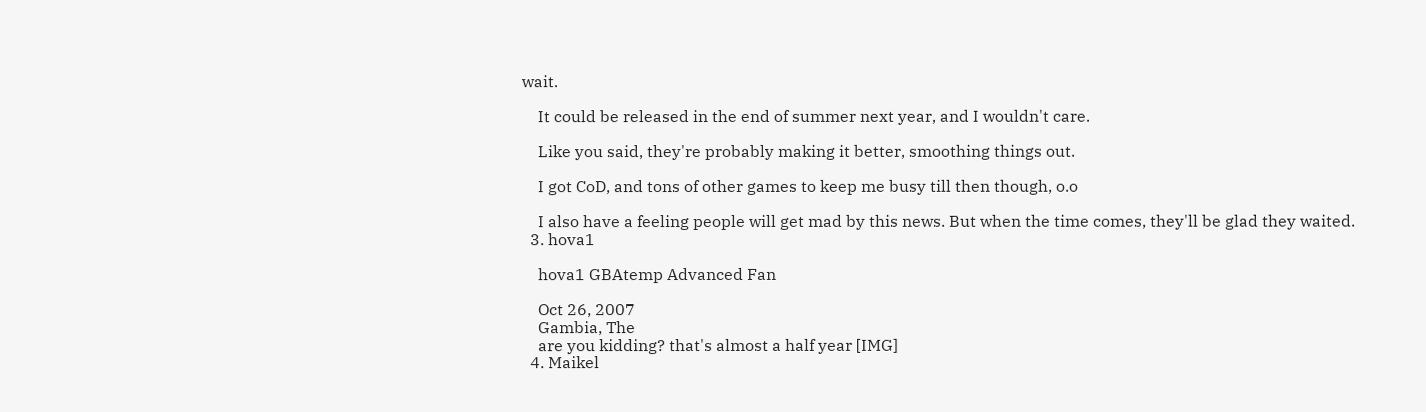wait.

    It could be released in the end of summer next year, and I wouldn't care.

    Like you said, they're probably making it better, smoothing things out.

    I got CoD, and tons of other games to keep me busy till then though, o.o

    I also have a feeling people will get mad by this news. But when the time comes, they'll be glad they waited.
  3. hova1

    hova1 GBAtemp Advanced Fan

    Oct 26, 2007
    Gambia, The
    are you kidding? that's almost a half year [IMG]
  4. Maikel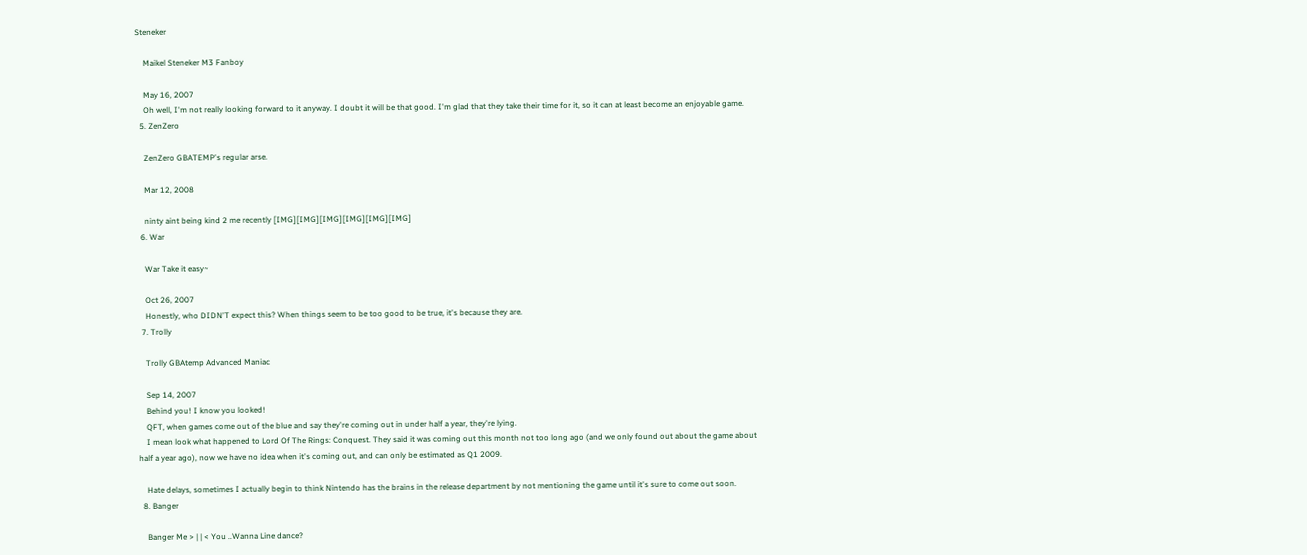Steneker

    Maikel Steneker M3 Fanboy

    May 16, 2007
    Oh well, I'm not really looking forward to it anyway. I doubt it will be that good. I'm glad that they take their time for it, so it can at least become an enjoyable game.
  5. ZenZero

    ZenZero GBATEMP's regular arse.

    Mar 12, 2008

    ninty aint being kind 2 me recently [IMG][IMG][IMG][IMG][IMG][IMG]
  6. War

    War Take it easy~

    Oct 26, 2007
    Honestly, who DIDN'T expect this? When things seem to be too good to be true, it's because they are.
  7. Trolly

    Trolly GBAtemp Advanced Maniac

    Sep 14, 2007
    Behind you! I know you looked!
    QFT, when games come out of the blue and say they're coming out in under half a year, they're lying.
    I mean look what happened to Lord Of The Rings: Conquest. They said it was coming out this month not too long ago (and we only found out about the game about half a year ago), now we have no idea when it's coming out, and can only be estimated as Q1 2009.

    Hate delays, sometimes I actually begin to think Nintendo has the brains in the release department by not mentioning the game until it's sure to come out soon.
  8. Banger

    Banger Me > | | < You ..Wanna Line dance?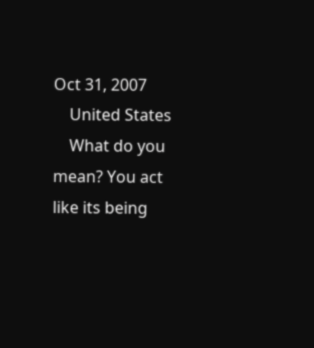Oct 31, 2007
    United States
    What do you mean? You act like its being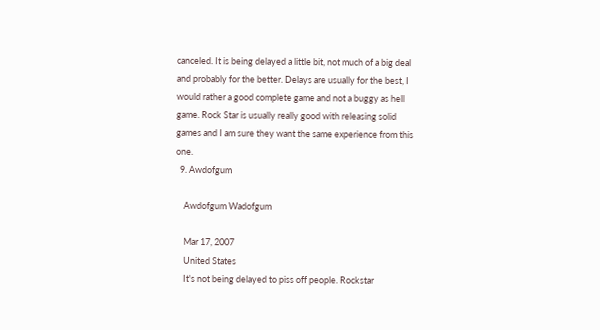canceled. It is being delayed a little bit, not much of a big deal and probably for the better. Delays are usually for the best, I would rather a good complete game and not a buggy as hell game. Rock Star is usually really good with releasing solid games and I am sure they want the same experience from this one.
  9. Awdofgum

    Awdofgum Wadofgum

    Mar 17, 2007
    United States
    It's not being delayed to piss off people. Rockstar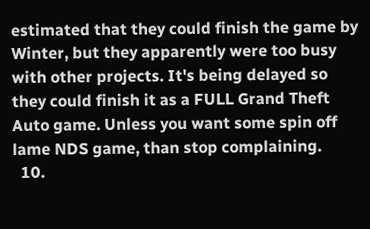estimated that they could finish the game by Winter, but they apparently were too busy with other projects. It's being delayed so they could finish it as a FULL Grand Theft Auto game. Unless you want some spin off lame NDS game, than stop complaining.
  10.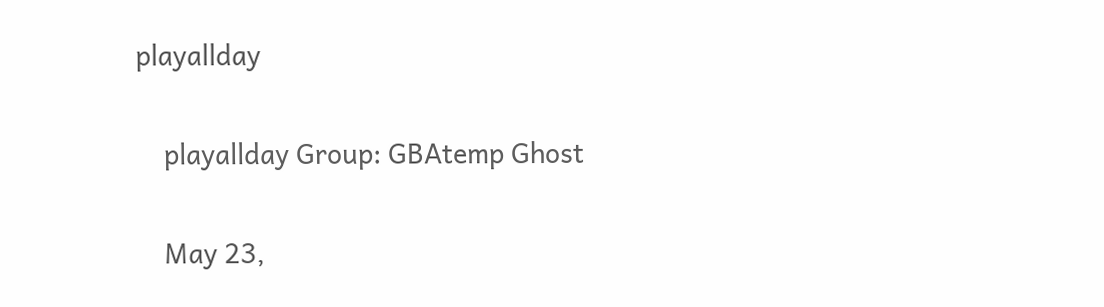playallday

    playallday Group: GBAtemp Ghost

    May 23,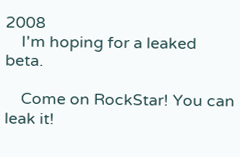2008
    I'm hoping for a leaked beta.

    Come on RockStar! You can leak it!